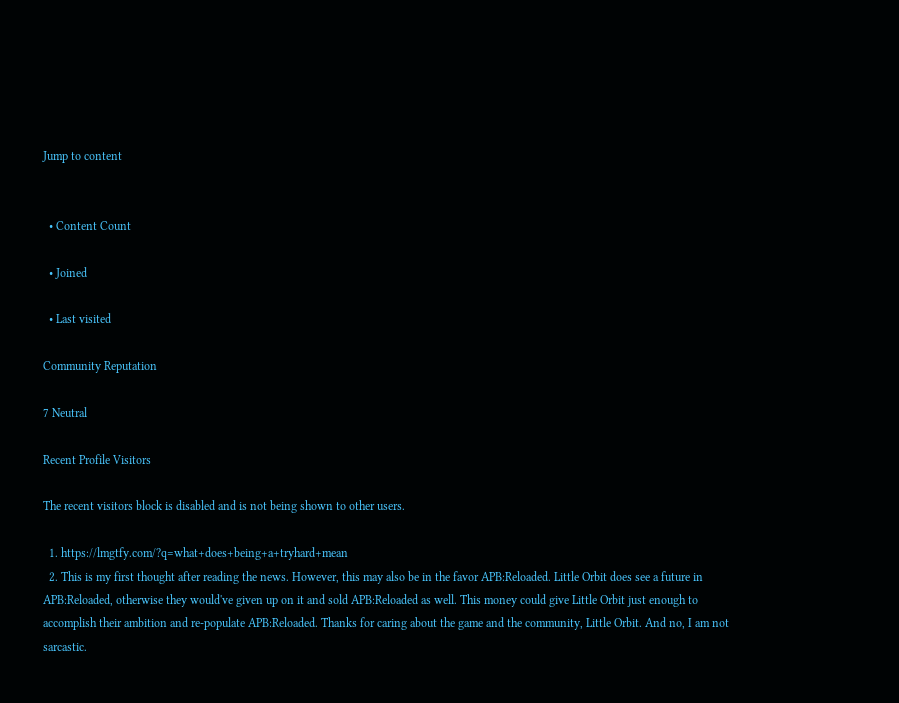Jump to content


  • Content Count

  • Joined

  • Last visited

Community Reputation

7 Neutral

Recent Profile Visitors

The recent visitors block is disabled and is not being shown to other users.

  1. https://lmgtfy.com/?q=what+does+being+a+tryhard+mean
  2. This is my first thought after reading the news. However, this may also be in the favor APB:Reloaded. Little Orbit does see a future in APB:Reloaded, otherwise they would've given up on it and sold APB:Reloaded as well. This money could give Little Orbit just enough to accomplish their ambition and re-populate APB:Reloaded. Thanks for caring about the game and the community, Little Orbit. And no, I am not sarcastic.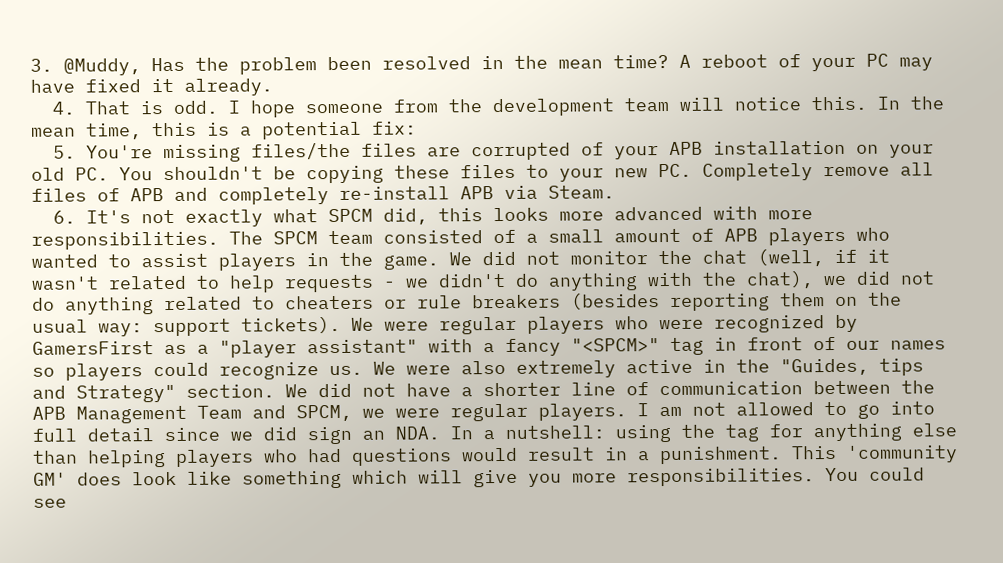3. @Muddy, Has the problem been resolved in the mean time? A reboot of your PC may have fixed it already.
  4. That is odd. I hope someone from the development team will notice this. In the mean time, this is a potential fix:
  5. You're missing files/the files are corrupted of your APB installation on your old PC. You shouldn't be copying these files to your new PC. Completely remove all files of APB and completely re-install APB via Steam.
  6. It's not exactly what SPCM did, this looks more advanced with more responsibilities. The SPCM team consisted of a small amount of APB players who wanted to assist players in the game. We did not monitor the chat (well, if it wasn't related to help requests - we didn't do anything with the chat), we did not do anything related to cheaters or rule breakers (besides reporting them on the usual way: support tickets). We were regular players who were recognized by GamersFirst as a "player assistant" with a fancy "<SPCM>" tag in front of our names so players could recognize us. We were also extremely active in the "Guides, tips and Strategy" section. We did not have a shorter line of communication between the APB Management Team and SPCM, we were regular players. I am not allowed to go into full detail since we did sign an NDA. In a nutshell: using the tag for anything else than helping players who had questions would result in a punishment. This 'community GM' does look like something which will give you more responsibilities. You could see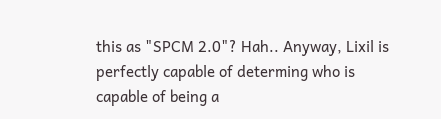this as "SPCM 2.0"? Hah.. Anyway, Lixil is perfectly capable of determing who is capable of being a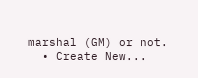marshal (GM) or not.
  • Create New...